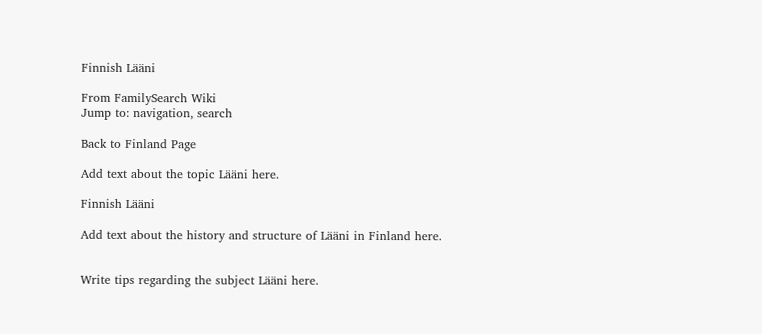Finnish Lääni

From FamilySearch Wiki
Jump to: navigation, search

Back to Finland Page

Add text about the topic Lääni here.

Finnish Lääni

Add text about the history and structure of Lääni in Finland here.


Write tips regarding the subject Lääni here.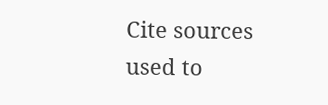Cite sources used to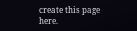create this page here.